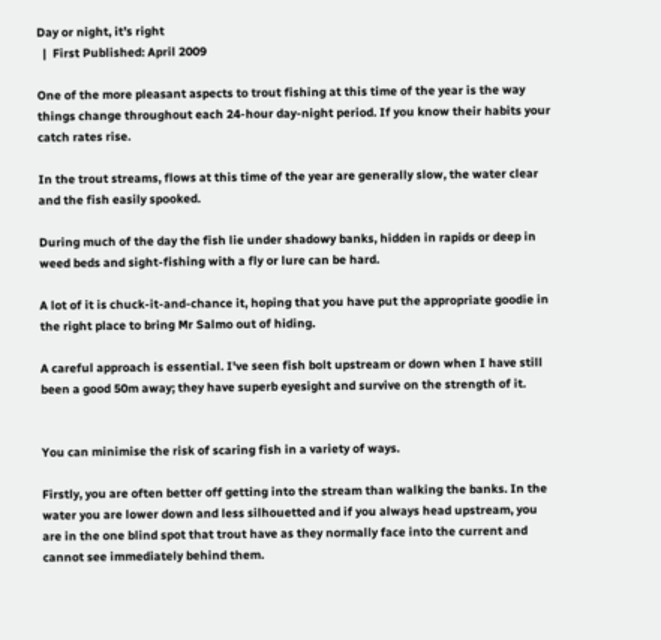Day or night, it’s right
  |  First Published: April 2009

One of the more pleasant aspects to trout fishing at this time of the year is the way things change throughout each 24-hour day-night period. If you know their habits your catch rates rise.

In the trout streams, flows at this time of the year are generally slow, the water clear and the fish easily spooked.

During much of the day the fish lie under shadowy banks, hidden in rapids or deep in weed beds and sight-fishing with a fly or lure can be hard.

A lot of it is chuck-it-and-chance it, hoping that you have put the appropriate goodie in the right place to bring Mr Salmo out of hiding.

A careful approach is essential. I've seen fish bolt upstream or down when I have still been a good 50m away; they have superb eyesight and survive on the strength of it.


You can minimise the risk of scaring fish in a variety of ways.

Firstly, you are often better off getting into the stream than walking the banks. In the water you are lower down and less silhouetted and if you always head upstream, you are in the one blind spot that trout have as they normally face into the current and cannot see immediately behind them.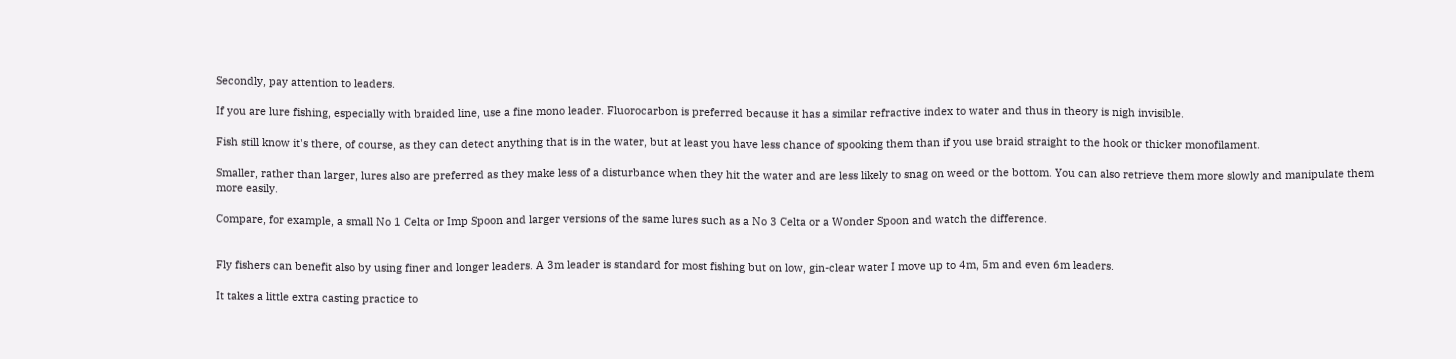Secondly, pay attention to leaders.

If you are lure fishing, especially with braided line, use a fine mono leader. Fluorocarbon is preferred because it has a similar refractive index to water and thus in theory is nigh invisible.

Fish still know it's there, of course, as they can detect anything that is in the water, but at least you have less chance of spooking them than if you use braid straight to the hook or thicker monofilament.

Smaller, rather than larger, lures also are preferred as they make less of a disturbance when they hit the water and are less likely to snag on weed or the bottom. You can also retrieve them more slowly and manipulate them more easily.

Compare, for example, a small No 1 Celta or Imp Spoon and larger versions of the same lures such as a No 3 Celta or a Wonder Spoon and watch the difference.


Fly fishers can benefit also by using finer and longer leaders. A 3m leader is standard for most fishing but on low, gin-clear water I move up to 4m, 5m and even 6m leaders.

It takes a little extra casting practice to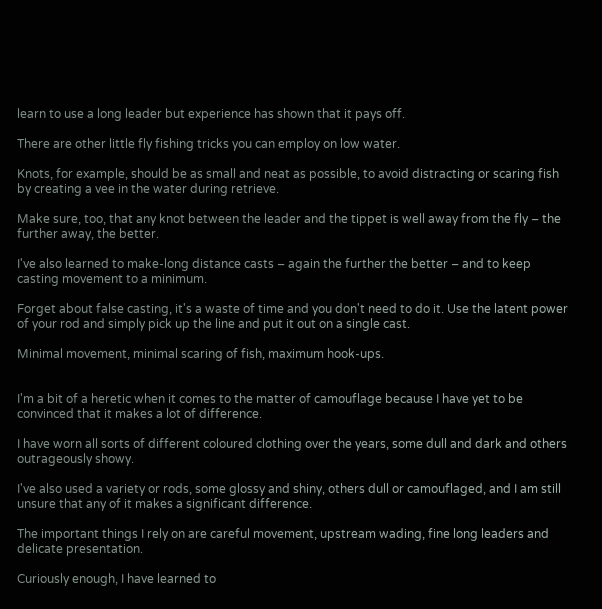learn to use a long leader but experience has shown that it pays off.

There are other little fly fishing tricks you can employ on low water.

Knots, for example, should be as small and neat as possible, to avoid distracting or scaring fish by creating a vee in the water during retrieve.

Make sure, too, that any knot between the leader and the tippet is well away from the fly – the further away, the better.

I've also learned to make-long distance casts – again the further the better – and to keep casting movement to a minimum.

Forget about false casting, it's a waste of time and you don't need to do it. Use the latent power of your rod and simply pick up the line and put it out on a single cast.

Minimal movement, minimal scaring of fish, maximum hook-ups.


I'm a bit of a heretic when it comes to the matter of camouflage because I have yet to be convinced that it makes a lot of difference.

I have worn all sorts of different coloured clothing over the years, some dull and dark and others outrageously showy.

I've also used a variety or rods, some glossy and shiny, others dull or camouflaged, and I am still unsure that any of it makes a significant difference.

The important things I rely on are careful movement, upstream wading, fine long leaders and delicate presentation.

Curiously enough, I have learned to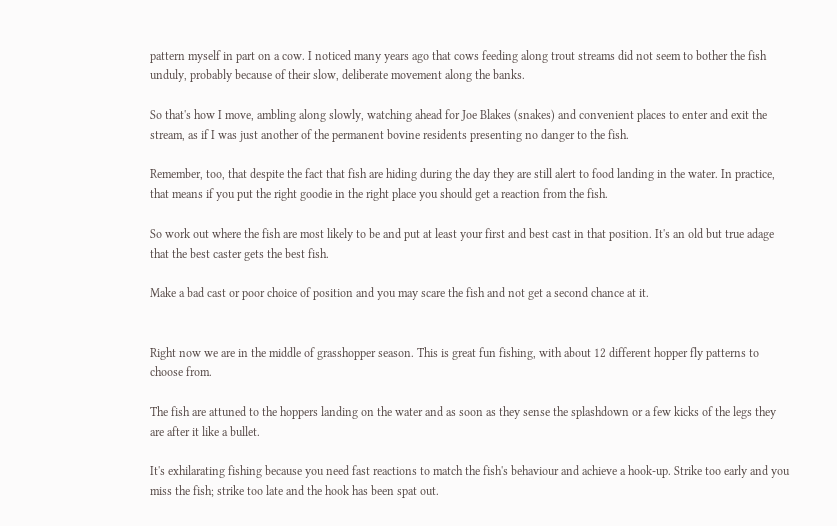pattern myself in part on a cow. I noticed many years ago that cows feeding along trout streams did not seem to bother the fish unduly, probably because of their slow, deliberate movement along the banks.

So that's how I move, ambling along slowly, watching ahead for Joe Blakes (snakes) and convenient places to enter and exit the stream, as if I was just another of the permanent bovine residents presenting no danger to the fish.

Remember, too, that despite the fact that fish are hiding during the day they are still alert to food landing in the water. In practice, that means if you put the right goodie in the right place you should get a reaction from the fish.

So work out where the fish are most likely to be and put at least your first and best cast in that position. It's an old but true adage that the best caster gets the best fish.

Make a bad cast or poor choice of position and you may scare the fish and not get a second chance at it.


Right now we are in the middle of grasshopper season. This is great fun fishing, with about 12 different hopper fly patterns to choose from.

The fish are attuned to the hoppers landing on the water and as soon as they sense the splashdown or a few kicks of the legs they are after it like a bullet.

It's exhilarating fishing because you need fast reactions to match the fish's behaviour and achieve a hook-up. Strike too early and you miss the fish; strike too late and the hook has been spat out.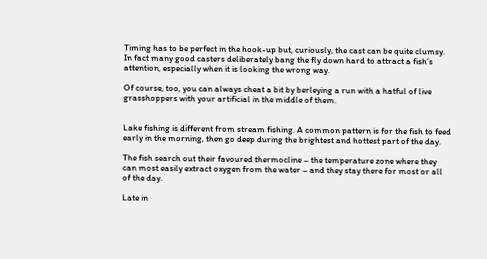Timing has to be perfect in the hook-up but, curiously, the cast can be quite clumsy. In fact many good casters deliberately bang the fly down hard to attract a fish's attention, especially when it is looking the wrong way.

Of course, too, you can always cheat a bit by berleying a run with a hatful of live grasshoppers with your artificial in the middle of them.


Lake fishing is different from stream fishing. A common pattern is for the fish to feed early in the morning, then go deep during the brightest and hottest part of the day.

The fish search out their favoured thermocline – the temperature zone where they can most easily extract oxygen from the water – and they stay there for most or all of the day.

Late in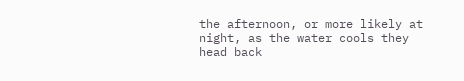the afternoon, or more likely at night, as the water cools they head back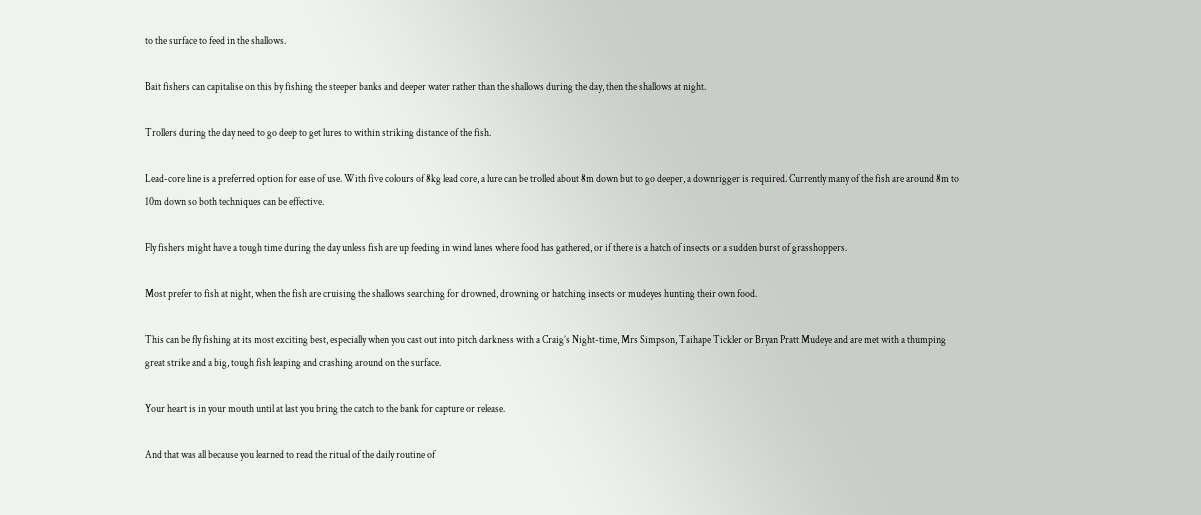to the surface to feed in the shallows.

Bait fishers can capitalise on this by fishing the steeper banks and deeper water rather than the shallows during the day, then the shallows at night.

Trollers during the day need to go deep to get lures to within striking distance of the fish.

Lead-core line is a preferred option for ease of use. With five colours of 8kg lead core, a lure can be trolled about 8m down but to go deeper, a downrigger is required. Currently many of the fish are around 8m to 10m down so both techniques can be effective.

Fly fishers might have a tough time during the day unless fish are up feeding in wind lanes where food has gathered, or if there is a hatch of insects or a sudden burst of grasshoppers.

Most prefer to fish at night, when the fish are cruising the shallows searching for drowned, drowning or hatching insects or mudeyes hunting their own food.

This can be fly fishing at its most exciting best, especially when you cast out into pitch darkness with a Craig’s Night-time, Mrs Simpson, Taihape Tickler or Bryan Pratt Mudeye and are met with a thumping great strike and a big, tough fish leaping and crashing around on the surface.

Your heart is in your mouth until at last you bring the catch to the bank for capture or release.

And that was all because you learned to read the ritual of the daily routine of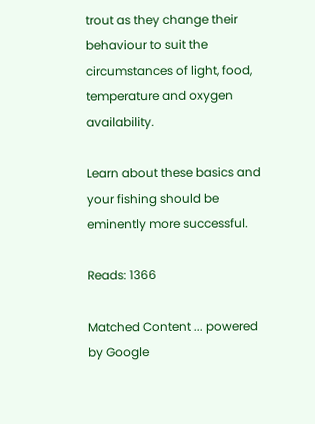trout as they change their behaviour to suit the circumstances of light, food, temperature and oxygen availability.

Learn about these basics and your fishing should be eminently more successful.

Reads: 1366

Matched Content ... powered by Google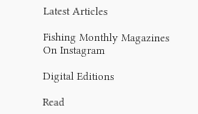Latest Articles

Fishing Monthly Magazines On Instagram

Digital Editions

Read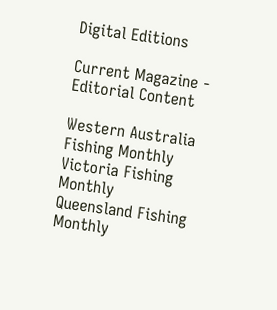Digital Editions

Current Magazine - Editorial Content

Western Australia Fishing Monthly
Victoria Fishing Monthly
Queensland Fishing Monthly